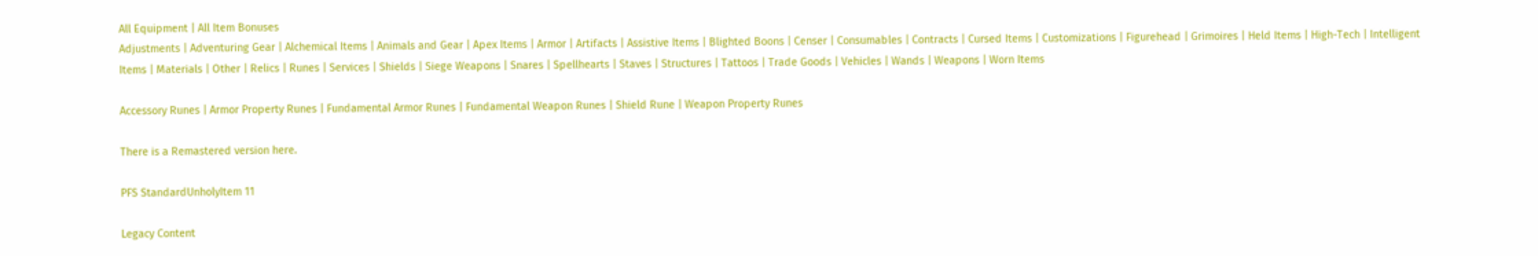All Equipment | All Item Bonuses
Adjustments | Adventuring Gear | Alchemical Items | Animals and Gear | Apex Items | Armor | Artifacts | Assistive Items | Blighted Boons | Censer | Consumables | Contracts | Cursed Items | Customizations | Figurehead | Grimoires | Held Items | High-Tech | Intelligent Items | Materials | Other | Relics | Runes | Services | Shields | Siege Weapons | Snares | Spellhearts | Staves | Structures | Tattoos | Trade Goods | Vehicles | Wands | Weapons | Worn Items

Accessory Runes | Armor Property Runes | Fundamental Armor Runes | Fundamental Weapon Runes | Shield Rune | Weapon Property Runes

There is a Remastered version here.

PFS StandardUnholyItem 11

Legacy Content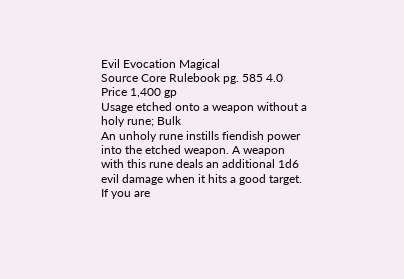Evil Evocation Magical
Source Core Rulebook pg. 585 4.0
Price 1,400 gp
Usage etched onto a weapon without a holy rune; Bulk
An unholy rune instills fiendish power into the etched weapon. A weapon with this rune deals an additional 1d6 evil damage when it hits a good target. If you are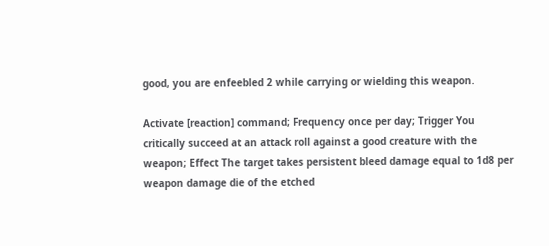good, you are enfeebled 2 while carrying or wielding this weapon.

Activate [reaction] command; Frequency once per day; Trigger You critically succeed at an attack roll against a good creature with the weapon; Effect The target takes persistent bleed damage equal to 1d8 per weapon damage die of the etched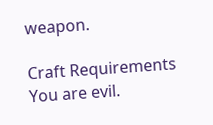weapon.

Craft Requirements You are evil.